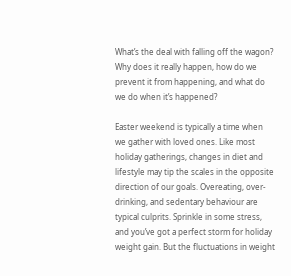What’s the deal with falling off the wagon? Why does it really happen, how do we prevent it from happening, and what do we do when it’s happened?

Easter weekend is typically a time when we gather with loved ones. Like most holiday gatherings, changes in diet and lifestyle may tip the scales in the opposite direction of our goals. Overeating, over-drinking, and sedentary behaviour are typical culprits. Sprinkle in some stress, and you’ve got a perfect storm for holiday weight gain. But the fluctuations in weight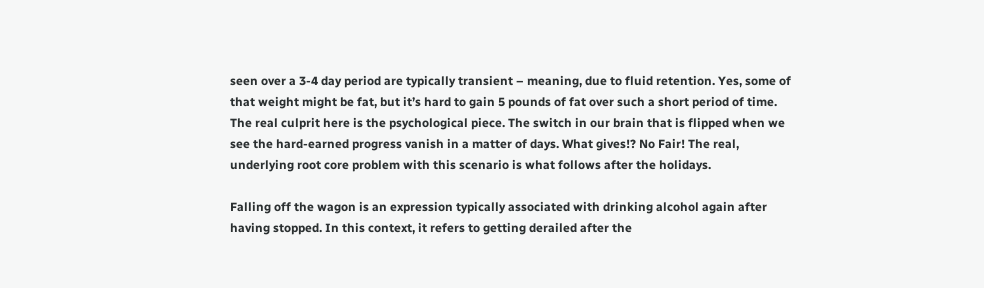seen over a 3-4 day period are typically transient – meaning, due to fluid retention. Yes, some of that weight might be fat, but it’s hard to gain 5 pounds of fat over such a short period of time. The real culprit here is the psychological piece. The switch in our brain that is flipped when we see the hard-earned progress vanish in a matter of days. What gives!? No Fair! The real, underlying root core problem with this scenario is what follows after the holidays.

Falling off the wagon is an expression typically associated with drinking alcohol again after having stopped. In this context, it refers to getting derailed after the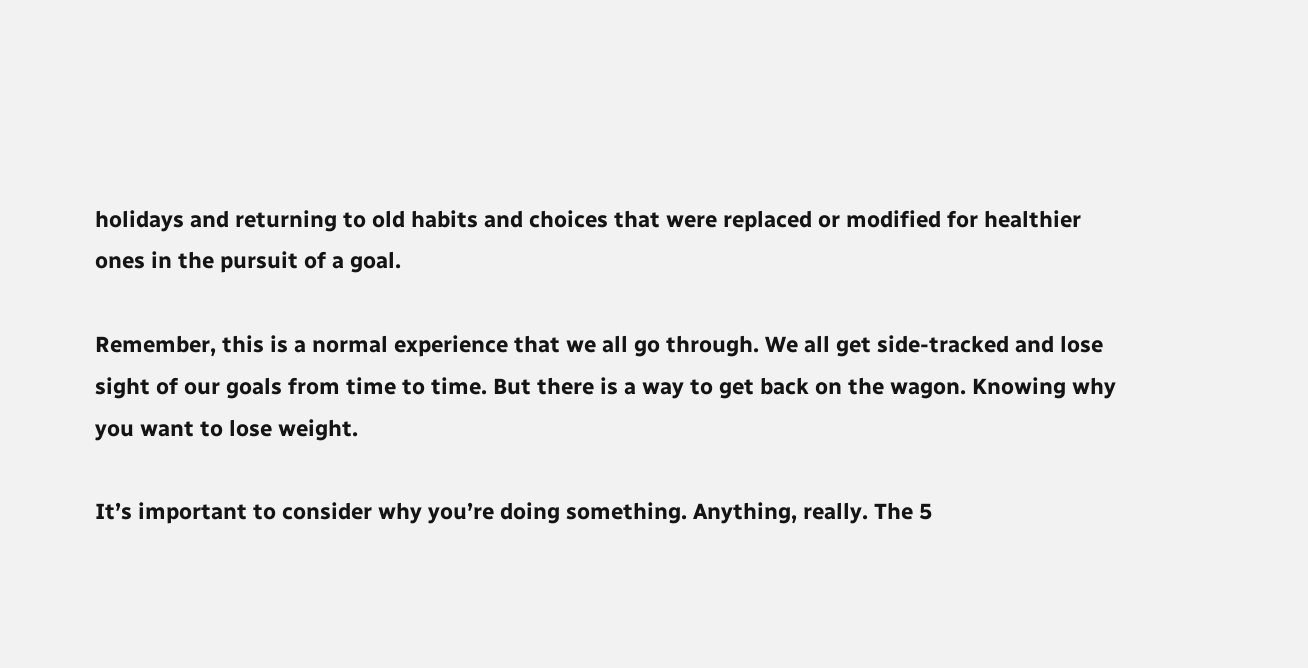holidays and returning to old habits and choices that were replaced or modified for healthier ones in the pursuit of a goal.

Remember, this is a normal experience that we all go through. We all get side-tracked and lose sight of our goals from time to time. But there is a way to get back on the wagon. Knowing why you want to lose weight.

It’s important to consider why you’re doing something. Anything, really. The 5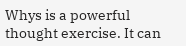Whys is a powerful thought exercise. It can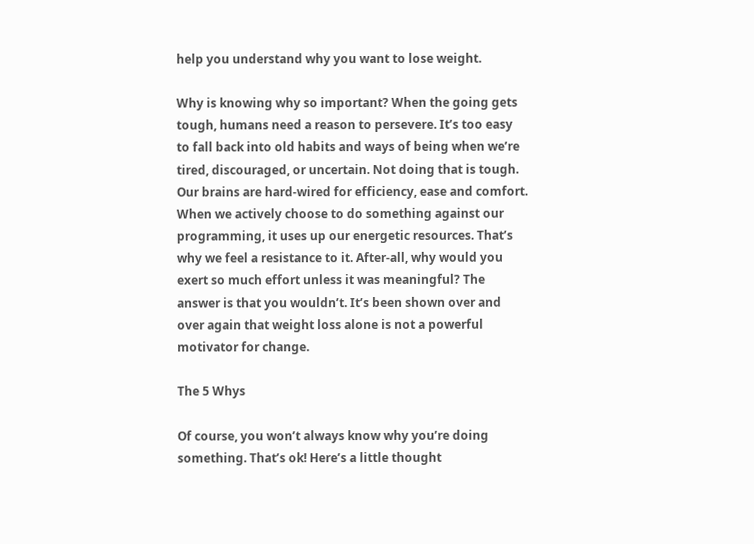help you understand why you want to lose weight.

Why is knowing why so important? When the going gets tough, humans need a reason to persevere. It’s too easy to fall back into old habits and ways of being when we’re tired, discouraged, or uncertain. Not doing that is tough. Our brains are hard-wired for efficiency, ease and comfort. When we actively choose to do something against our programming, it uses up our energetic resources. That’s why we feel a resistance to it. After-all, why would you exert so much effort unless it was meaningful? The answer is that you wouldn’t. It’s been shown over and over again that weight loss alone is not a powerful motivator for change.

The 5 Whys

Of course, you won’t always know why you’re doing something. That’s ok! Here’s a little thought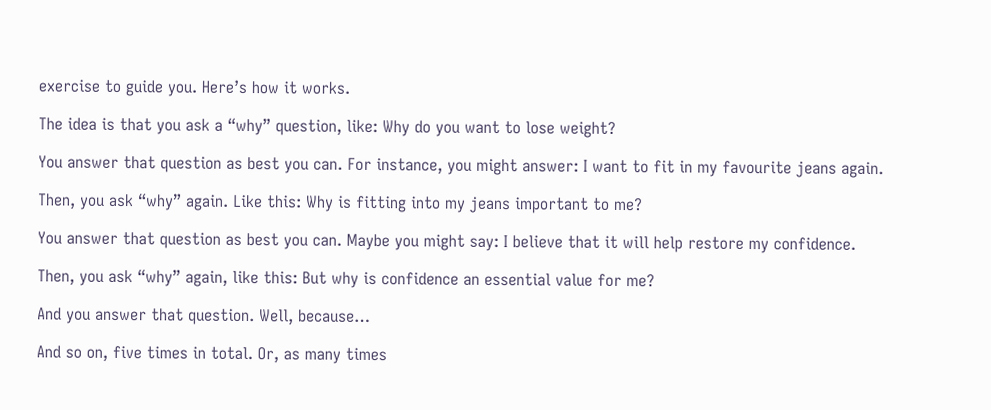exercise to guide you. Here’s how it works.

The idea is that you ask a “why” question, like: Why do you want to lose weight?

You answer that question as best you can. For instance, you might answer: I want to fit in my favourite jeans again.

Then, you ask “why” again. Like this: Why is fitting into my jeans important to me?

You answer that question as best you can. Maybe you might say: I believe that it will help restore my confidence.

Then, you ask “why” again, like this: But why is confidence an essential value for me?

And you answer that question. Well, because…

And so on, five times in total. Or, as many times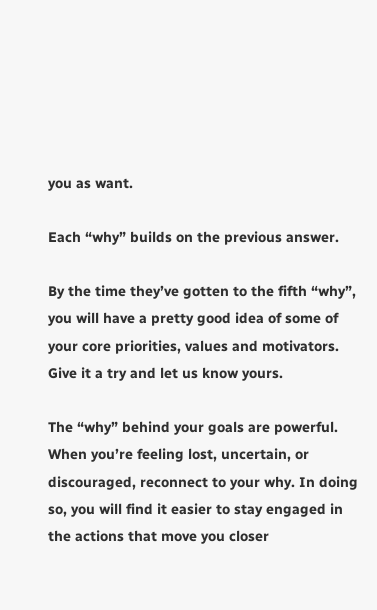you as want.

Each “why” builds on the previous answer.

By the time they’ve gotten to the fifth “why”, you will have a pretty good idea of some of your core priorities, values and motivators. Give it a try and let us know yours.

The “why” behind your goals are powerful. When you’re feeling lost, uncertain, or discouraged, reconnect to your why. In doing so, you will find it easier to stay engaged in the actions that move you closer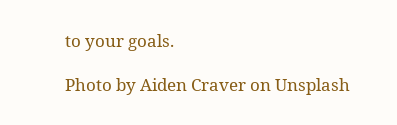to your goals.

Photo by Aiden Craver on Unsplash